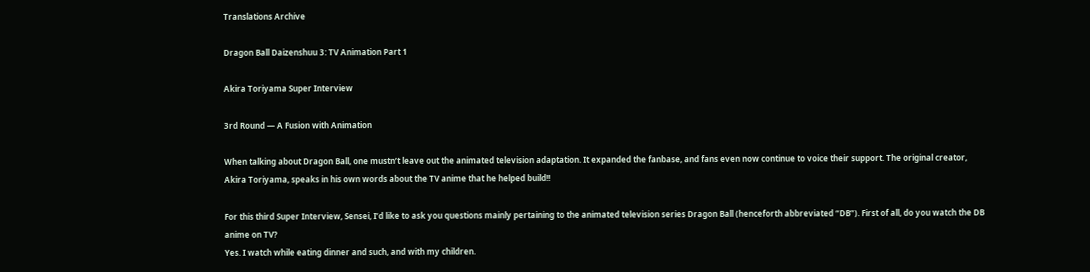Translations Archive

Dragon Ball Daizenshuu 3: TV Animation Part 1

Akira Toriyama Super Interview

3rd Round — A Fusion with Animation

When talking about Dragon Ball, one mustn’t leave out the animated television adaptation. It expanded the fanbase, and fans even now continue to voice their support. The original creator, Akira Toriyama, speaks in his own words about the TV anime that he helped build!!

For this third Super Interview, Sensei, I’d like to ask you questions mainly pertaining to the animated television series Dragon Ball (henceforth abbreviated “DB”). First of all, do you watch the DB anime on TV?
Yes. I watch while eating dinner and such, and with my children.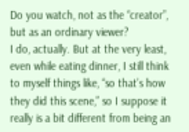Do you watch, not as the “creator”, but as an ordinary viewer?
I do, actually. But at the very least, even while eating dinner, I still think to myself things like, “so that’s how they did this scene,” so I suppose it really is a bit different from being an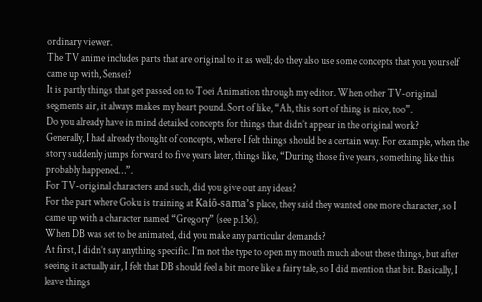ordinary viewer.
The TV anime includes parts that are original to it as well; do they also use some concepts that you yourself came up with, Sensei?
It is partly things that get passed on to Toei Animation through my editor. When other TV-original segments air, it always makes my heart pound. Sort of like, “Ah, this sort of thing is nice, too”.
Do you already have in mind detailed concepts for things that didn’t appear in the original work?
Generally, I had already thought of concepts, where I felt things should be a certain way. For example, when the story suddenly jumps forward to five years later, things like, “During those five years, something like this probably happened…”.
For TV-original characters and such, did you give out any ideas?
For the part where Goku is training at Kaiō-sama’s place, they said they wanted one more character, so I came up with a character named “Gregory” (see p.136).
When DB was set to be animated, did you make any particular demands?
At first, I didn’t say anything specific. I’m not the type to open my mouth much about these things, but after seeing it actually air, I felt that DB should feel a bit more like a fairy tale, so I did mention that bit. Basically, I leave things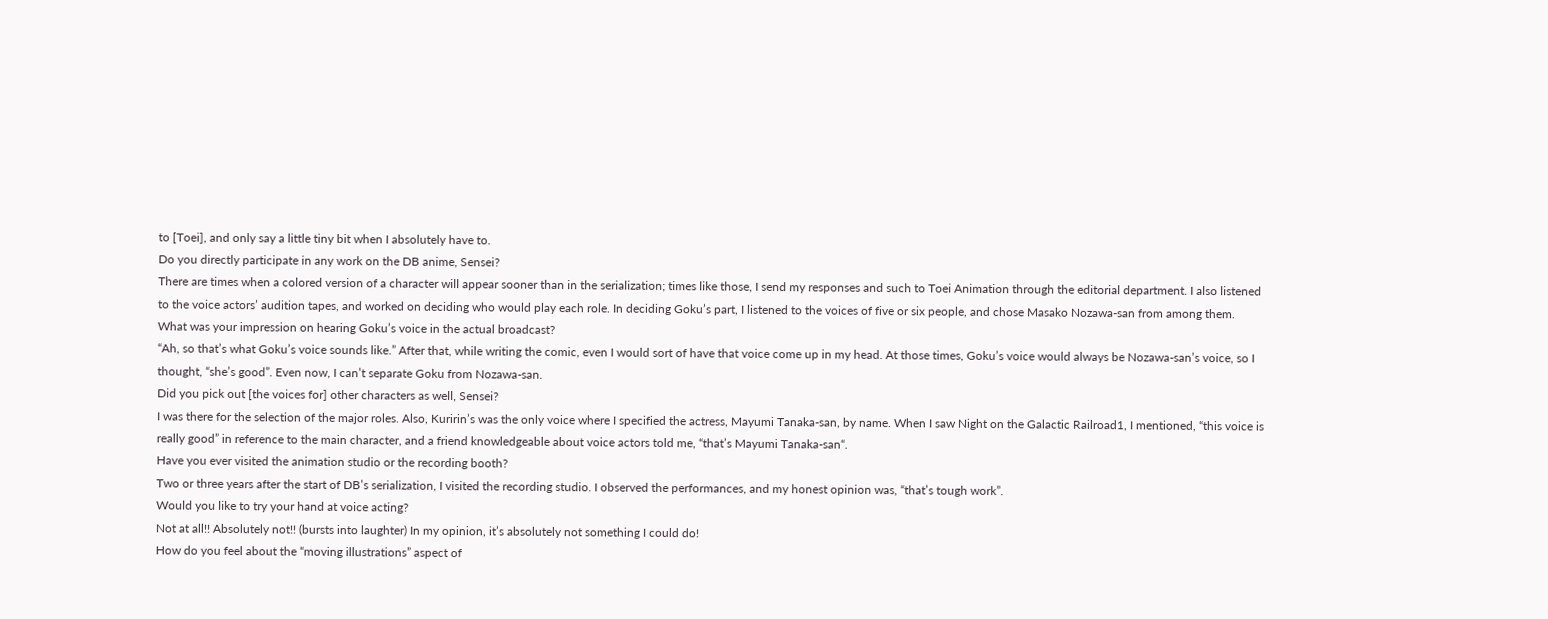to [Toei], and only say a little tiny bit when I absolutely have to.
Do you directly participate in any work on the DB anime, Sensei?
There are times when a colored version of a character will appear sooner than in the serialization; times like those, I send my responses and such to Toei Animation through the editorial department. I also listened to the voice actors’ audition tapes, and worked on deciding who would play each role. In deciding Goku’s part, I listened to the voices of five or six people, and chose Masako Nozawa-san from among them.
What was your impression on hearing Goku’s voice in the actual broadcast?
“Ah, so that’s what Goku’s voice sounds like.” After that, while writing the comic, even I would sort of have that voice come up in my head. At those times, Goku’s voice would always be Nozawa-san’s voice, so I thought, “she’s good”. Even now, I can’t separate Goku from Nozawa-san.
Did you pick out [the voices for] other characters as well, Sensei?
I was there for the selection of the major roles. Also, Kuririn’s was the only voice where I specified the actress, Mayumi Tanaka-san, by name. When I saw Night on the Galactic Railroad1, I mentioned, “this voice is really good” in reference to the main character, and a friend knowledgeable about voice actors told me, “that’s Mayumi Tanaka-san“.
Have you ever visited the animation studio or the recording booth?
Two or three years after the start of DB’s serialization, I visited the recording studio. I observed the performances, and my honest opinion was, “that’s tough work”.
Would you like to try your hand at voice acting?
Not at all!! Absolutely not!! (bursts into laughter) In my opinion, it’s absolutely not something I could do!
How do you feel about the “moving illustrations” aspect of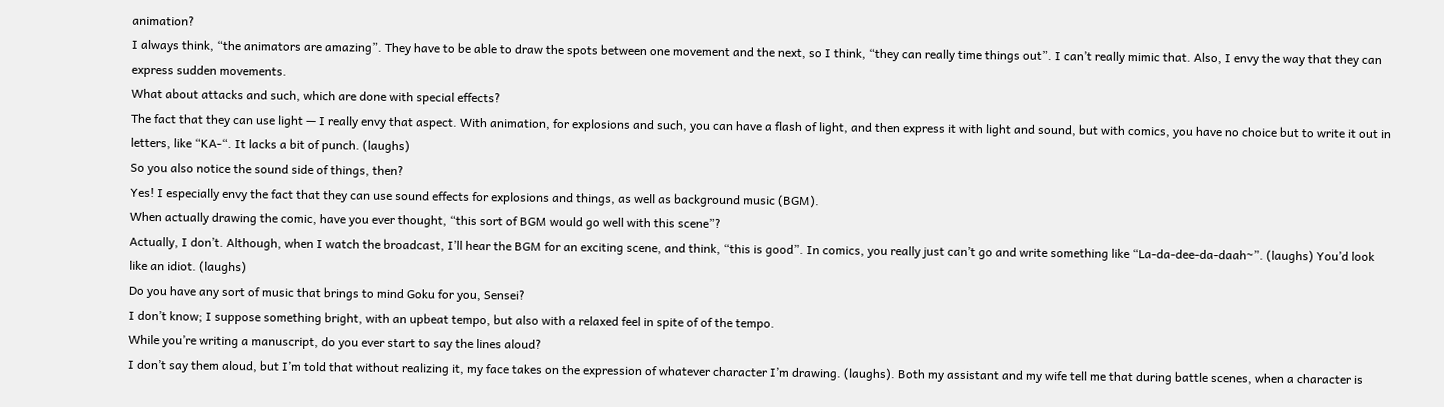animation?
I always think, “the animators are amazing”. They have to be able to draw the spots between one movement and the next, so I think, “they can really time things out”. I can’t really mimic that. Also, I envy the way that they can express sudden movements.
What about attacks and such, which are done with special effects?
The fact that they can use light — I really envy that aspect. With animation, for explosions and such, you can have a flash of light, and then express it with light and sound, but with comics, you have no choice but to write it out in letters, like “KA-“. It lacks a bit of punch. (laughs)
So you also notice the sound side of things, then?
Yes! I especially envy the fact that they can use sound effects for explosions and things, as well as background music (BGM).
When actually drawing the comic, have you ever thought, “this sort of BGM would go well with this scene”?
Actually, I don’t. Although, when I watch the broadcast, I’ll hear the BGM for an exciting scene, and think, “this is good”. In comics, you really just can’t go and write something like “La-da-dee-da-daah~”. (laughs) You’d look like an idiot. (laughs)
Do you have any sort of music that brings to mind Goku for you, Sensei?
I don’t know; I suppose something bright, with an upbeat tempo, but also with a relaxed feel in spite of of the tempo.
While you’re writing a manuscript, do you ever start to say the lines aloud?
I don’t say them aloud, but I’m told that without realizing it, my face takes on the expression of whatever character I’m drawing. (laughs). Both my assistant and my wife tell me that during battle scenes, when a character is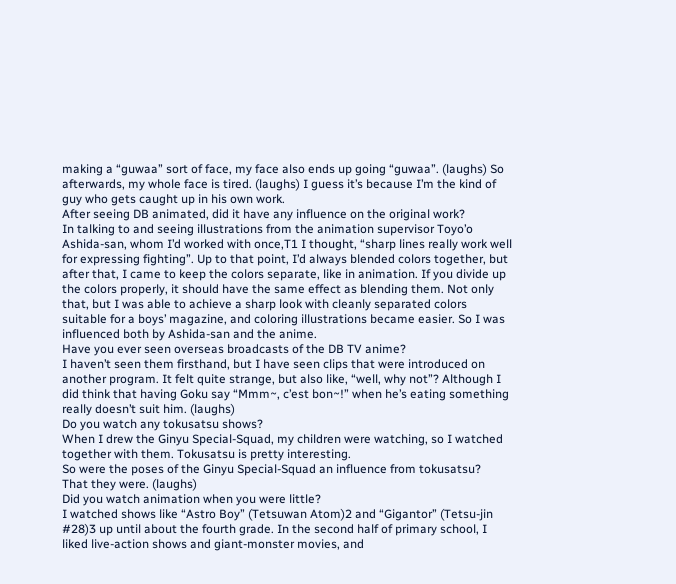making a “guwaa” sort of face, my face also ends up going “guwaa”. (laughs) So afterwards, my whole face is tired. (laughs) I guess it’s because I’m the kind of guy who gets caught up in his own work.
After seeing DB animated, did it have any influence on the original work?
In talking to and seeing illustrations from the animation supervisor Toyo’o Ashida-san, whom I’d worked with once,T1 I thought, “sharp lines really work well for expressing fighting”. Up to that point, I’d always blended colors together, but after that, I came to keep the colors separate, like in animation. If you divide up the colors properly, it should have the same effect as blending them. Not only that, but I was able to achieve a sharp look with cleanly separated colors suitable for a boys’ magazine, and coloring illustrations became easier. So I was influenced both by Ashida-san and the anime.
Have you ever seen overseas broadcasts of the DB TV anime?
I haven’t seen them firsthand, but I have seen clips that were introduced on another program. It felt quite strange, but also like, “well, why not”? Although I did think that having Goku say “Mmm~, c’est bon~!” when he’s eating something really doesn’t suit him. (laughs)
Do you watch any tokusatsu shows?
When I drew the Ginyu Special-Squad, my children were watching, so I watched together with them. Tokusatsu is pretty interesting.
So were the poses of the Ginyu Special-Squad an influence from tokusatsu?
That they were. (laughs)
Did you watch animation when you were little?
I watched shows like “Astro Boy” (Tetsuwan Atom)2 and “Gigantor” (Tetsu-jin #28)3 up until about the fourth grade. In the second half of primary school, I liked live-action shows and giant-monster movies, and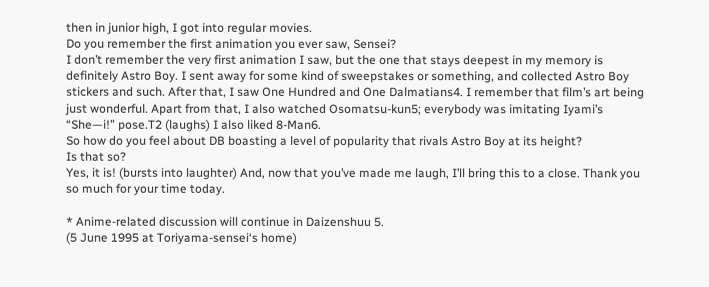then in junior high, I got into regular movies.
Do you remember the first animation you ever saw, Sensei?
I don’t remember the very first animation I saw, but the one that stays deepest in my memory is definitely Astro Boy. I sent away for some kind of sweepstakes or something, and collected Astro Boy stickers and such. After that, I saw One Hundred and One Dalmatians4. I remember that film’s art being just wonderful. Apart from that, I also watched Osomatsu-kun5; everybody was imitating Iyami’s “She—i!” pose.T2 (laughs) I also liked 8-Man6.
So how do you feel about DB boasting a level of popularity that rivals Astro Boy at its height?
Is that so?
Yes, it is! (bursts into laughter) And, now that you’ve made me laugh, I’ll bring this to a close. Thank you so much for your time today.

* Anime-related discussion will continue in Daizenshuu 5.
(5 June 1995 at Toriyama-sensei‘s home)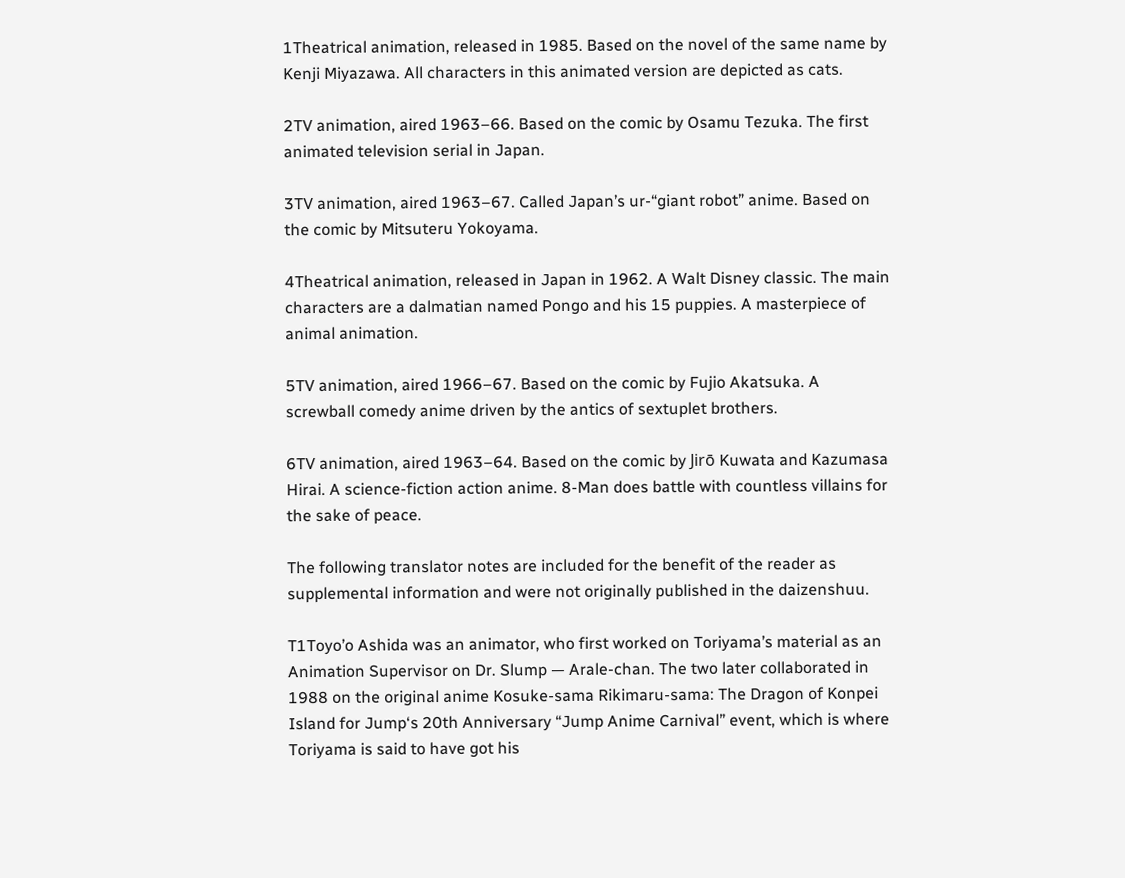1Theatrical animation, released in 1985. Based on the novel of the same name by Kenji Miyazawa. All characters in this animated version are depicted as cats.

2TV animation, aired 1963–66. Based on the comic by Osamu Tezuka. The first animated television serial in Japan.

3TV animation, aired 1963–67. Called Japan’s ur-“giant robot” anime. Based on the comic by Mitsuteru Yokoyama.

4Theatrical animation, released in Japan in 1962. A Walt Disney classic. The main characters are a dalmatian named Pongo and his 15 puppies. A masterpiece of animal animation.

5TV animation, aired 1966–67. Based on the comic by Fujio Akatsuka. A screwball comedy anime driven by the antics of sextuplet brothers.

6TV animation, aired 1963–64. Based on the comic by Jirō Kuwata and Kazumasa Hirai. A science-fiction action anime. 8-Man does battle with countless villains for the sake of peace.

The following translator notes are included for the benefit of the reader as supplemental information and were not originally published in the daizenshuu.

T1Toyo’o Ashida was an animator, who first worked on Toriyama’s material as an Animation Supervisor on Dr. Slump — Arale-chan. The two later collaborated in 1988 on the original anime Kosuke-sama Rikimaru-sama: The Dragon of Konpei Island for Jump‘s 20th Anniversary “Jump Anime Carnival” event, which is where Toriyama is said to have got his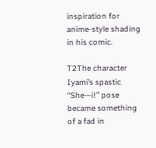inspiration for anime-style shading in his comic.

T2The character Iyami’s spastic “She—i!” pose became something of a fad in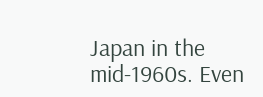Japan in the mid-1960s. Even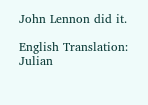John Lennon did it.

English Translation: Julian